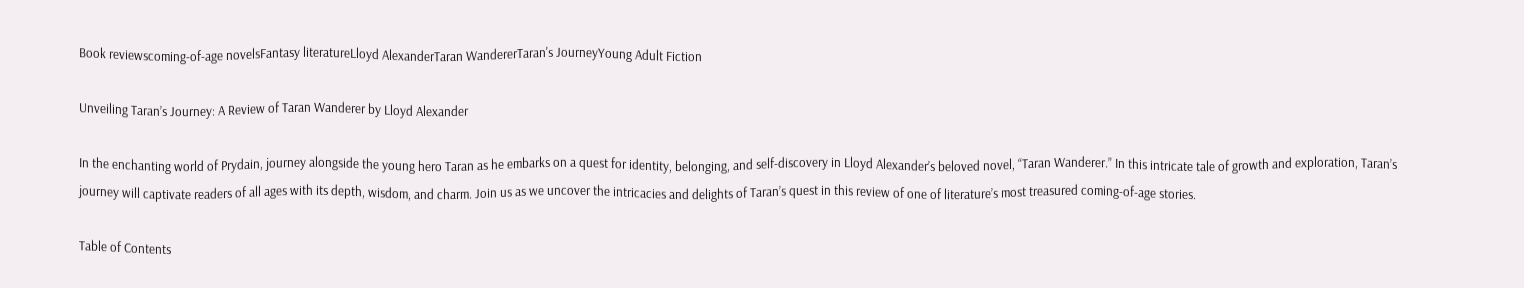Book reviewscoming-of-age novelsFantasy literatureLloyd AlexanderTaran WandererTaran's JourneyYoung Adult Fiction

Unveiling Taran’s Journey: A Review of Taran Wanderer by Lloyd Alexander

In the enchanting world of Prydain, journey alongside the young hero Taran as he embarks on a quest for identity, belonging, and self-discovery in Lloyd Alexander’s beloved novel, “Taran Wanderer.” In this intricate tale of growth and exploration, Taran’s journey will captivate readers of all ages with its depth, wisdom, and charm. Join us as we uncover the intricacies and delights of Taran’s quest in this review of one of literature’s most treasured coming-of-age stories.

Table of Contents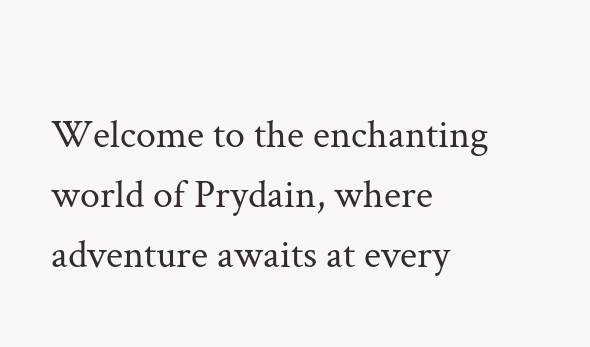Welcome to the enchanting world of Prydain, where adventure awaits at every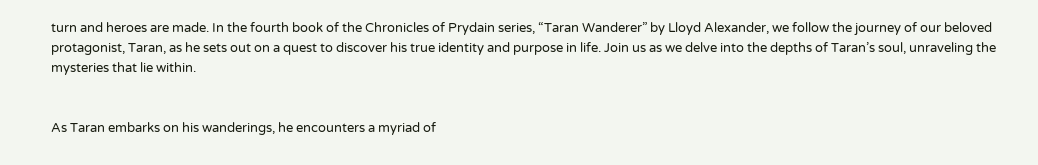turn and heroes are made. In the fourth book of the Chronicles of Prydain series, “Taran Wanderer” by Lloyd Alexander, we follow the journey of our beloved protagonist, Taran, as he sets out on a quest to discover his true identity and purpose in life. Join us as we delve into the depths of Taran’s soul, unraveling the mysteries that lie within.


As Taran embarks on his wanderings, he encounters a myriad of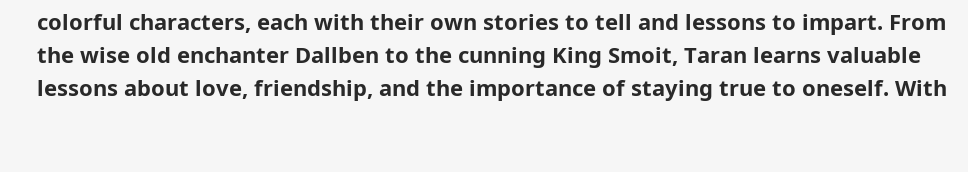colorful characters, each with their own stories to tell and lessons to impart. From the wise old enchanter Dallben to the cunning King Smoit, Taran learns valuable lessons about love, friendship, and the importance of staying true to oneself. With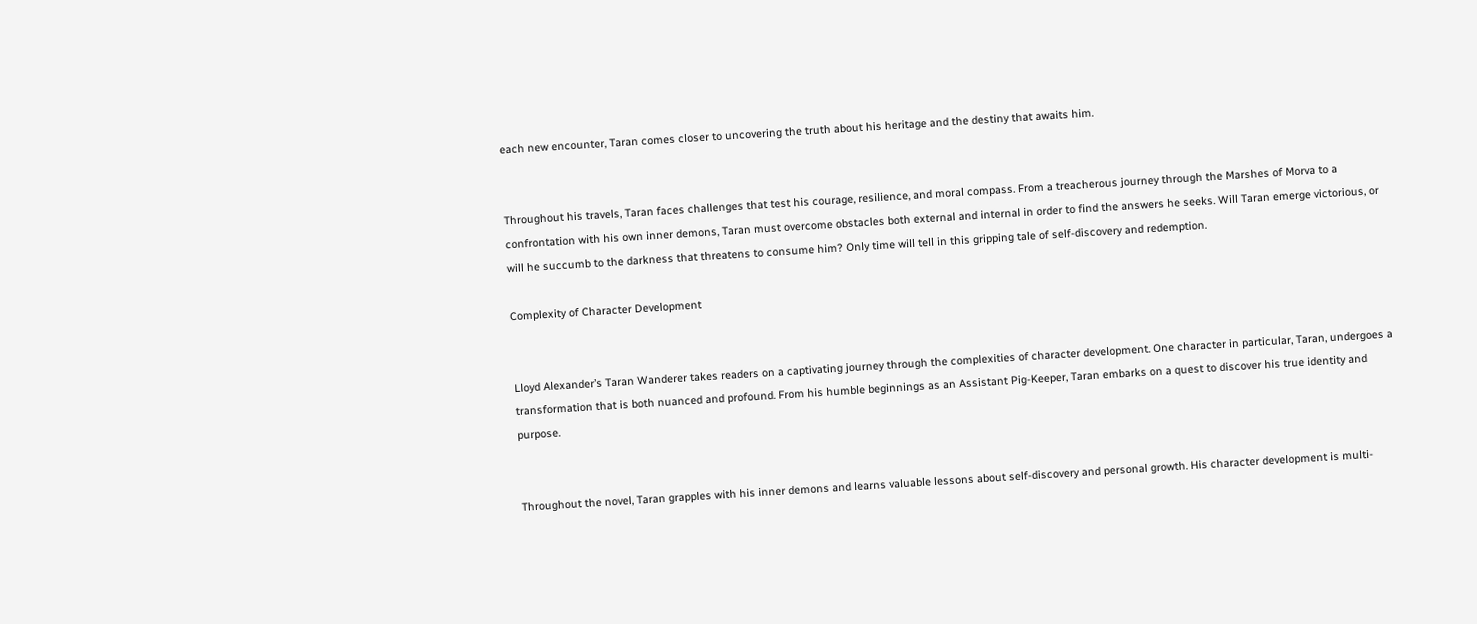each new encounter, Taran comes closer to uncovering the truth about his heritage and the destiny that awaits him.


Throughout his travels, Taran faces challenges that test his courage, resilience, and moral compass. From a treacherous journey through the Marshes of Morva to a confrontation with his own inner demons, Taran must overcome obstacles both external and internal in order to find the answers he seeks. Will Taran emerge victorious, or will he succumb to the darkness that threatens to consume him? Only time will tell in this gripping tale of self-discovery and redemption.

Complexity of Character Development


Lloyd Alexander’s Taran Wanderer takes readers on a captivating journey through the complexities of character development. One character in particular, Taran, undergoes a transformation that is both nuanced and profound. From his humble beginnings as an Assistant Pig-Keeper, Taran embarks on a quest to discover his true identity and purpose.


Throughout the novel, Taran grapples with his inner demons and learns valuable lessons about self-discovery and personal growth. His character development is multi-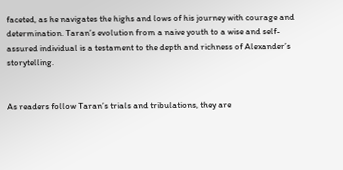faceted, as he navigates the highs and lows of his journey with courage and determination. Taran’s evolution from a naive youth to a wise and self-assured individual is a testament to the depth and richness of Alexander’s storytelling.


As readers follow Taran’s trials and tribulations, they are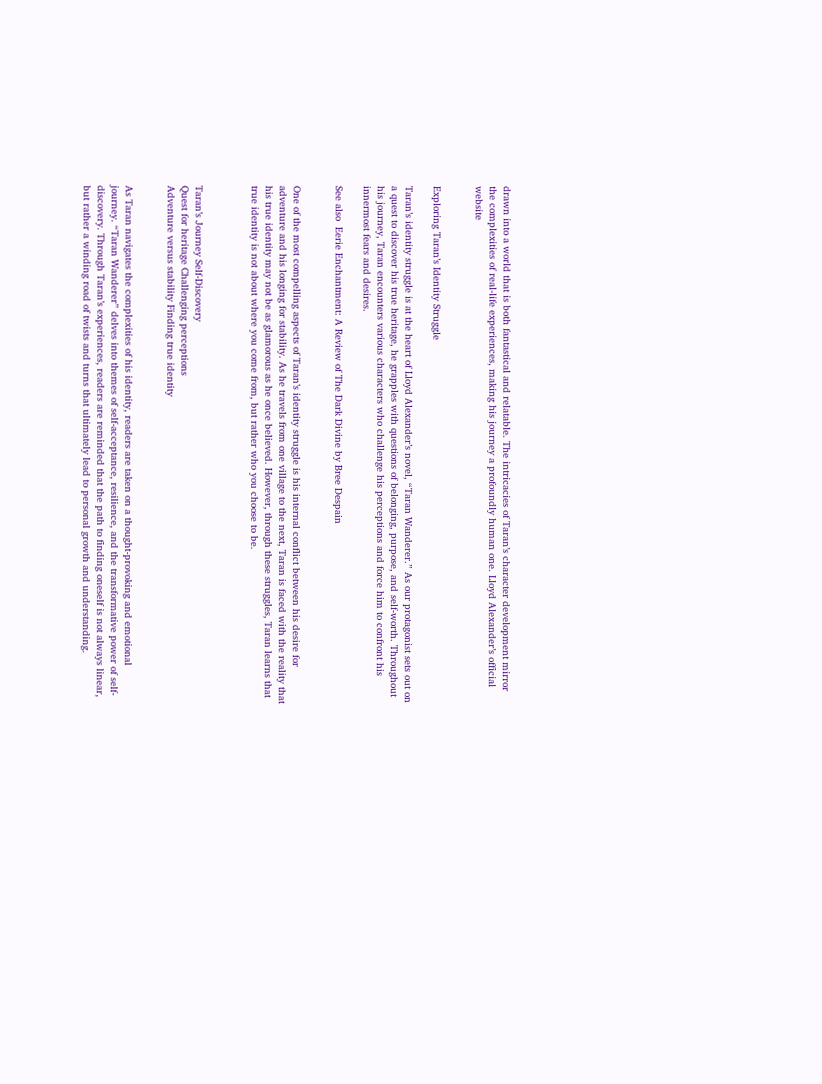drawn into a world that is both fantastical and relatable. The intricacies of Taran’s character development mirror the complexities of real-life experiences, making his journey a profoundly human one. Lloyd Alexander’s official website


Exploring Taran’s Identity Struggle

Taran’s identity struggle is at the heart of Lloyd Alexander’s novel, “Taran Wanderer.” As our protagonist sets out on a quest to discover his true heritage, he grapples with questions of belonging, purpose, and self-worth. Throughout his journey, Taran encounters various characters who challenge his perceptions and force him to confront his innermost fears and desires.

See also  Eerie Enchantment: A Review of The Dark Divine by Bree Despain


One of the most compelling aspects of Taran’s identity struggle is his internal conflict between his desire for adventure and his longing for stability. As he travels from one village to the next, Taran is faced with the reality that his true identity may not be as glamorous as he once believed. However, through these struggles, Taran learns that true identity is not about where you come from, but rather who you choose to be.



Taran’s Journey Self-Discovery
Quest for heritage Challenging perceptions
Adventure versus stability Finding true identity


As Taran navigates the complexities of his identity, readers are taken on a thought-provoking and emotional journey. “Taran Wanderer” delves into themes of self-acceptance, resilience, and the transformative power of self-discovery. Through Taran’s experiences, readers are reminded that the path to finding oneself is not always linear, but rather a winding road of twists and turns that ultimately lead to personal growth and understanding.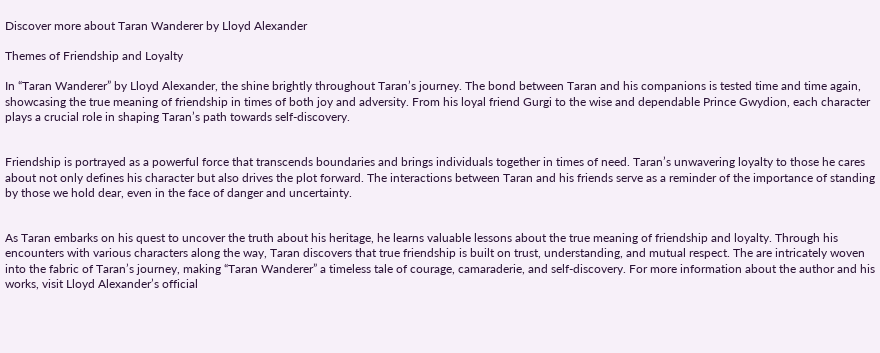Discover more about Taran Wanderer by Lloyd Alexander

Themes of Friendship and Loyalty

In “Taran Wanderer” by Lloyd Alexander, the shine brightly throughout Taran’s journey. The bond between Taran and his companions is tested time and time again, showcasing the true meaning of friendship in times of both joy and adversity. From his loyal friend Gurgi to the wise and dependable Prince Gwydion, each character plays a crucial role in shaping Taran’s path towards self-discovery.


Friendship is portrayed as a powerful force that transcends boundaries and brings individuals together in times of need. Taran’s unwavering loyalty to those he cares about not only defines his character but also drives the plot forward. The interactions between Taran and his friends serve as a reminder of the importance of standing by those we hold dear, even in the face of danger and uncertainty.


As Taran embarks on his quest to uncover the truth about his heritage, he learns valuable lessons about the true meaning of friendship and loyalty. Through his encounters with various characters along the way, Taran discovers that true friendship is built on trust, understanding, and mutual respect. The are intricately woven into the fabric of Taran’s journey, making “Taran Wanderer” a timeless tale of courage, camaraderie, and self-discovery. For more information about the author and his works, visit Lloyd Alexander’s official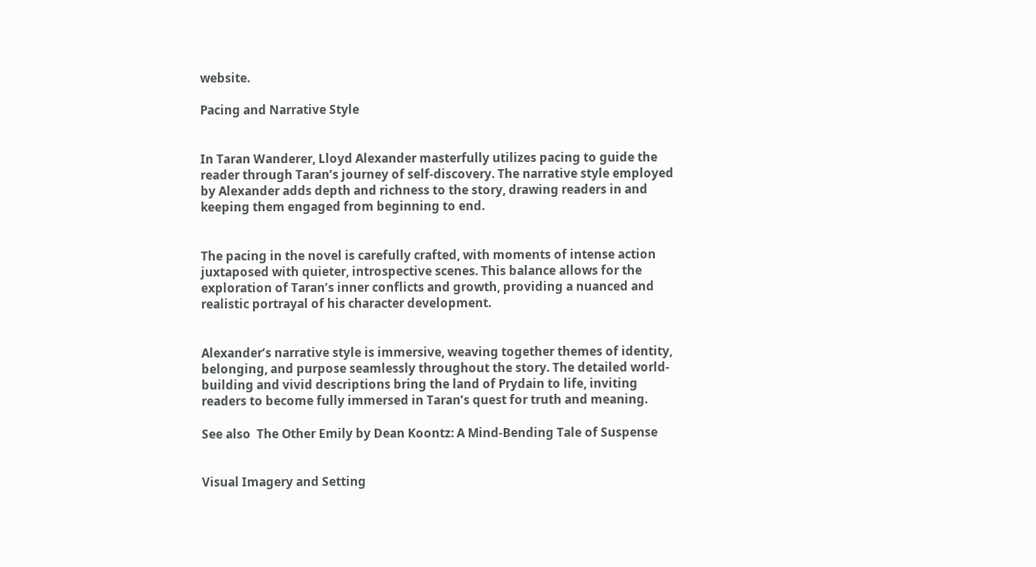website.

Pacing and Narrative Style


In Taran Wanderer, Lloyd Alexander masterfully utilizes pacing to guide the reader through Taran’s journey of self-discovery. The narrative style employed by Alexander adds depth and richness to the story, drawing readers in and keeping them engaged from beginning to end.


The pacing in the novel is carefully crafted, with moments of intense action juxtaposed with quieter, introspective scenes. This balance allows for the exploration of Taran’s inner conflicts and growth, providing a nuanced and realistic portrayal of his character development.


Alexander’s narrative style is immersive, weaving together themes of identity, belonging, and purpose seamlessly throughout the story. The detailed world-building and vivid descriptions bring the land of Prydain to life, inviting readers to become fully immersed in Taran’s quest for truth and meaning.

See also  The Other Emily by Dean Koontz: A Mind-Bending Tale of Suspense


Visual Imagery and Setting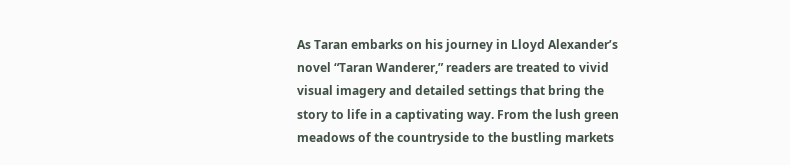As Taran embarks on his journey in Lloyd Alexander’s novel “Taran Wanderer,” readers are treated to vivid visual imagery and detailed settings that bring the story to life in a captivating way. From the lush green meadows of the countryside to the bustling markets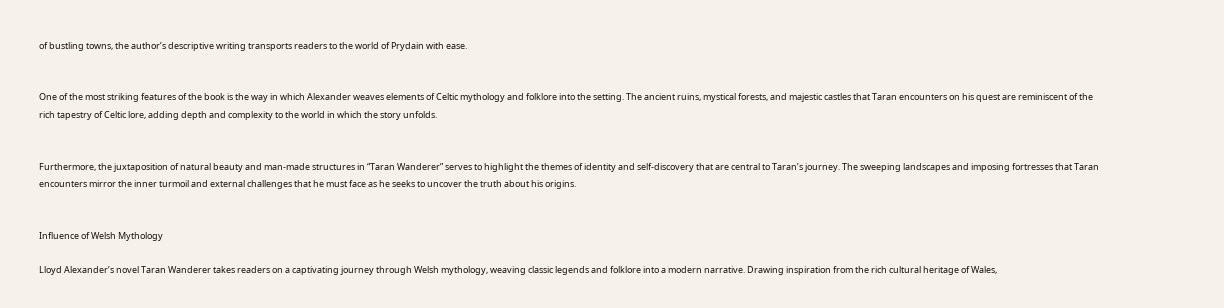of bustling towns, the author’s descriptive writing transports readers to the world of Prydain with ease.


One of the most striking features of the book is the way in which Alexander weaves elements of Celtic mythology and folklore into the setting. The ancient ruins, mystical forests, and majestic castles that Taran encounters on his quest are reminiscent of the rich tapestry of Celtic lore, adding depth and complexity to the world in which the story unfolds.


Furthermore, the juxtaposition of natural beauty and man-made structures in “Taran Wanderer” serves to highlight the themes of identity and self-discovery that are central to Taran’s journey. The sweeping landscapes and imposing fortresses that Taran encounters mirror the inner turmoil and external challenges that he must face as he seeks to uncover the truth about his origins.


Influence of Welsh Mythology

Lloyd Alexander’s novel Taran Wanderer takes readers on a captivating journey through Welsh mythology, weaving classic legends and folklore into a modern narrative. Drawing inspiration from the rich cultural heritage of Wales,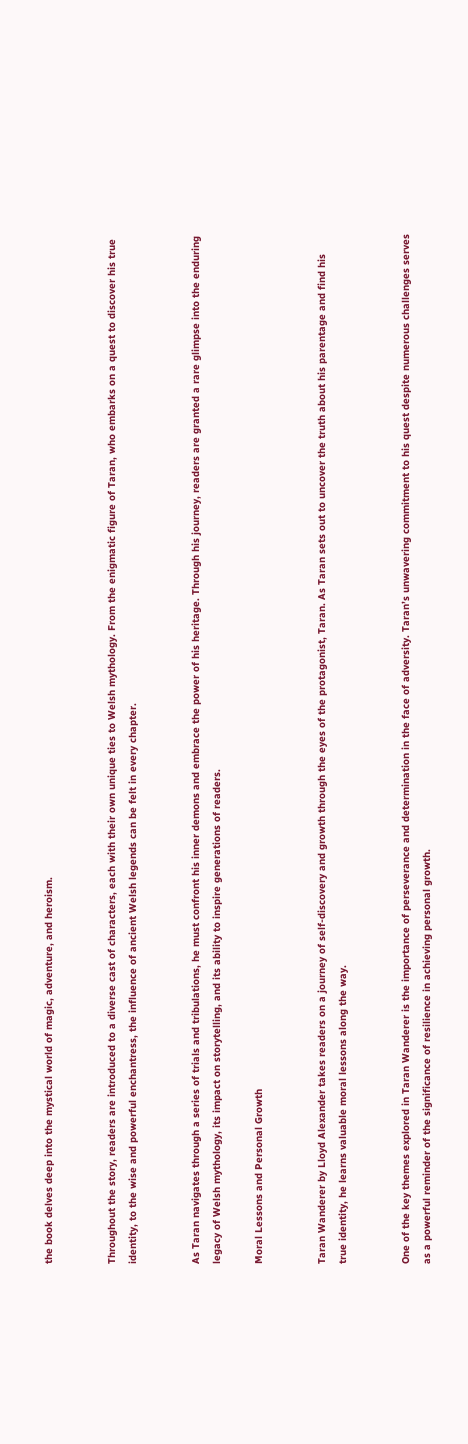the book delves deep into the mystical world of magic, adventure, and heroism.


Throughout the story, readers are introduced to a diverse cast of characters, each with their own unique ties to Welsh mythology. From the enigmatic figure of Taran, who embarks on a quest to discover his true identity, to the wise and powerful enchantress, the influence of ancient Welsh legends can be felt in every chapter.


As Taran navigates through a series of trials and tribulations, he must confront his inner demons and embrace the power of his heritage. Through his journey, readers are granted a rare glimpse into the enduring legacy of Welsh mythology, its impact on storytelling, and its ability to inspire generations of readers.

Moral Lessons and Personal Growth


Taran Wanderer by Lloyd Alexander takes readers on a journey of self-discovery and growth through the eyes of the protagonist, Taran. As Taran sets out to uncover the truth about his parentage and find his true identity, he learns valuable moral lessons along the way.


One of the key themes explored in Taran Wanderer is the importance of perseverance and determination in the face of adversity. Taran’s unwavering commitment to his quest despite numerous challenges serves as a powerful reminder of the significance of resilience in achieving personal growth.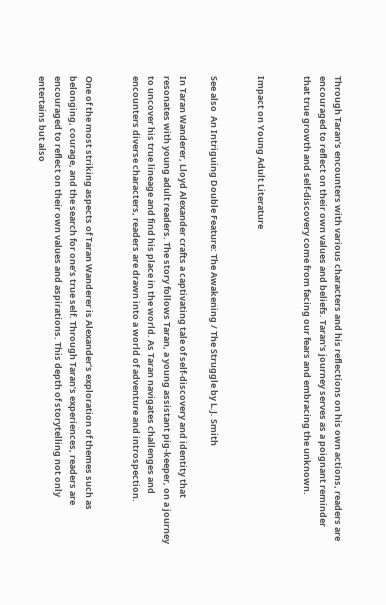Through Taran’s encounters with various characters and his reflections on his own actions, readers are encouraged to reflect on their own values and beliefs. Taran’s journey serves as a poignant reminder that true growth and self-discovery come from facing our fears and embracing the unknown.


Impact on Young Adult Literature


See also  An Intriguing Double Feature: The Awakening / The Struggle by L.J. Smith

In Taran Wanderer, Lloyd Alexander crafts a captivating tale of self-discovery and identity that resonates with young adult readers. The story follows Taran, a young assistant pig-keeper, on a journey to uncover his true lineage and find his place in the world. As Taran navigates challenges and encounters diverse characters, readers are drawn into a world of adventure and introspection.


One of the most striking aspects of Taran Wanderer is Alexander’s exploration of themes such as belonging, courage, and the search for one’s true self. Through Taran’s experiences, readers are encouraged to reflect on their own values and aspirations. This depth of storytelling not only entertains but also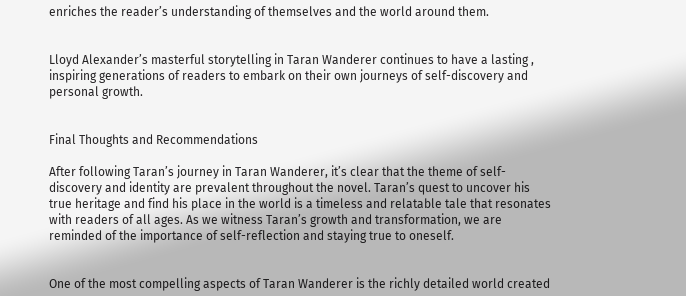enriches the reader’s understanding of themselves and the world around them.


Lloyd Alexander’s masterful storytelling in Taran Wanderer continues to have a lasting , inspiring generations of readers to embark on their own journeys of self-discovery and personal growth.


Final Thoughts and Recommendations

After following Taran’s journey in Taran Wanderer, it’s clear that the theme of self-discovery and identity are prevalent throughout the novel. Taran’s quest to uncover his true heritage and find his place in the world is a timeless and relatable tale that resonates with readers of all ages. As we witness Taran’s growth and transformation, we are reminded of the importance of self-reflection and staying true to oneself.


One of the most compelling aspects of Taran Wanderer is the richly detailed world created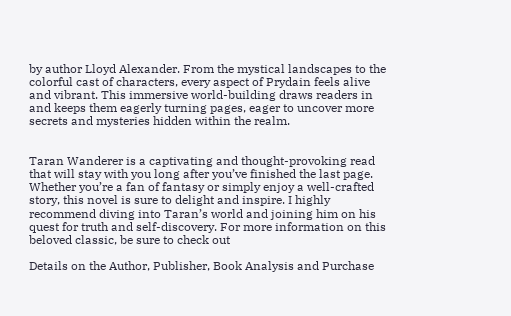by author Lloyd Alexander. From the mystical landscapes to the colorful cast of characters, every aspect of Prydain feels alive and vibrant. This immersive world-building draws readers in and keeps them eagerly turning pages, eager to uncover more secrets and mysteries hidden within the realm.


Taran Wanderer is a captivating and thought-provoking read that will stay with you long after you’ve finished the last page. Whether you’re a fan of fantasy or simply enjoy a well-crafted story, this novel is sure to delight and inspire. I highly recommend diving into Taran’s world and joining him on his quest for truth and self-discovery. For more information on this beloved classic, be sure to check out

Details on the Author, Publisher, Book Analysis and Purchase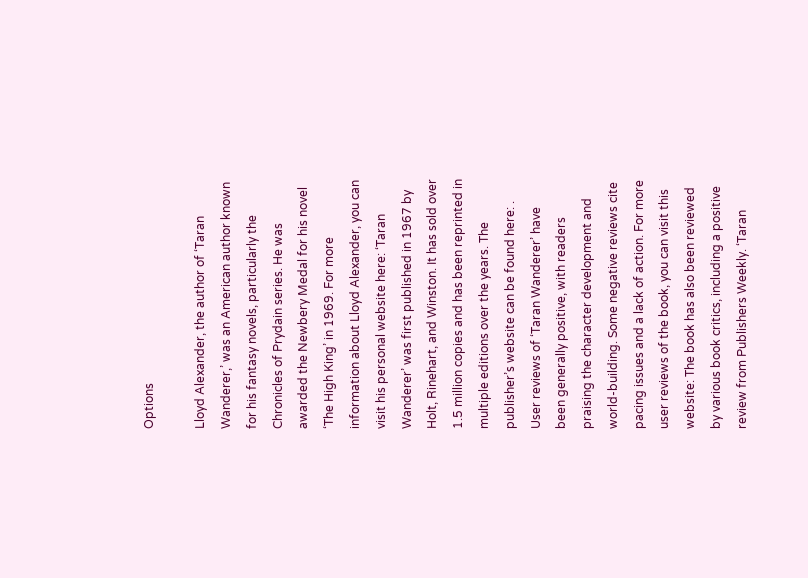Options

Lloyd Alexander, the author of ‘Taran Wanderer,’ was an American author known for his fantasy novels, particularly the Chronicles of Prydain series. He was awarded the Newbery Medal for his novel ‘The High King’ in 1969. For more information about Lloyd Alexander, you can visit his personal website here: ‘Taran Wanderer’ was first published in 1967 by Holt, Rinehart, and Winston. It has sold over 1.5 million copies and has been reprinted in multiple editions over the years. The publisher’s website can be found here: . User reviews of ‘Taran Wanderer’ have been generally positive, with readers praising the character development and world-building. Some negative reviews cite pacing issues and a lack of action. For more user reviews of the book, you can visit this website: The book has also been reviewed by various book critics, including a positive review from Publishers Weekly. ‘Taran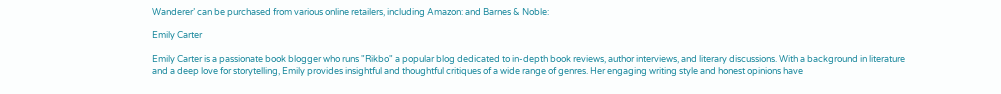Wanderer’ can be purchased from various online retailers, including Amazon: and Barnes & Noble:

Emily Carter

Emily Carter is a passionate book blogger who runs "Rikbo" a popular blog dedicated to in-depth book reviews, author interviews, and literary discussions. With a background in literature and a deep love for storytelling, Emily provides insightful and thoughtful critiques of a wide range of genres. Her engaging writing style and honest opinions have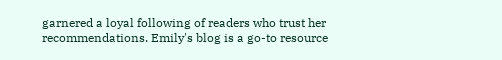garnered a loyal following of readers who trust her recommendations. Emily's blog is a go-to resource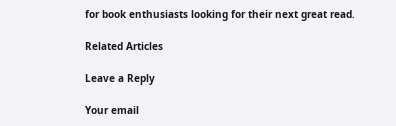for book enthusiasts looking for their next great read.

Related Articles

Leave a Reply

Your email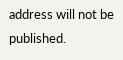address will not be published.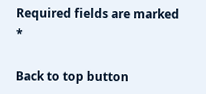Required fields are marked *

Back to top button